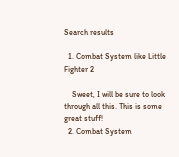Search results

  1. Combat System like Little Fighter 2

    Sweet, I will be sure to look through all this. This is some great stuff!
  2. Combat System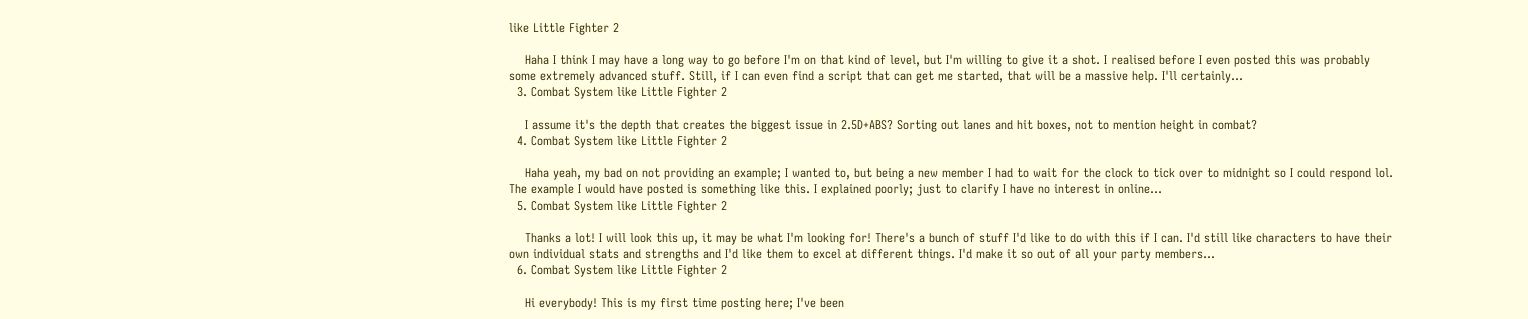like Little Fighter 2

    Haha I think I may have a long way to go before I'm on that kind of level, but I'm willing to give it a shot. I realised before I even posted this was probably some extremely advanced stuff. Still, if I can even find a script that can get me started, that will be a massive help. I'll certainly...
  3. Combat System like Little Fighter 2

    I assume it's the depth that creates the biggest issue in 2.5D+ABS? Sorting out lanes and hit boxes, not to mention height in combat?
  4. Combat System like Little Fighter 2

    Haha yeah, my bad on not providing an example; I wanted to, but being a new member I had to wait for the clock to tick over to midnight so I could respond lol. The example I would have posted is something like this. I explained poorly; just to clarify I have no interest in online...
  5. Combat System like Little Fighter 2

    Thanks a lot! I will look this up, it may be what I'm looking for! There's a bunch of stuff I'd like to do with this if I can. I'd still like characters to have their own individual stats and strengths and I'd like them to excel at different things. I'd make it so out of all your party members...
  6. Combat System like Little Fighter 2

    Hi everybody! This is my first time posting here; I've been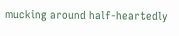mucking around half-heartedly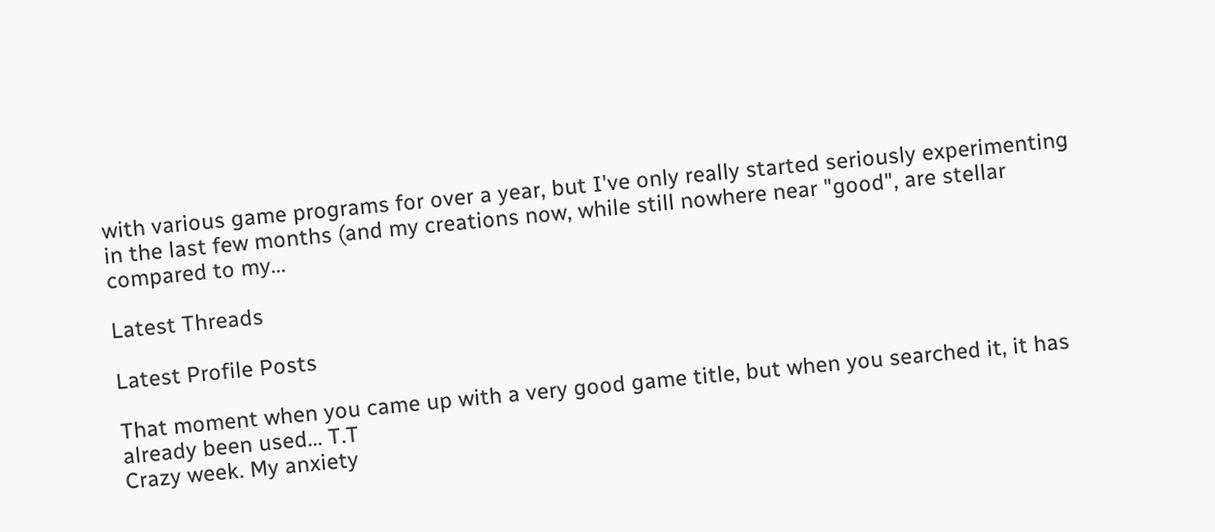with various game programs for over a year, but I've only really started seriously experimenting in the last few months (and my creations now, while still nowhere near "good", are stellar compared to my...

Latest Threads

Latest Profile Posts

That moment when you came up with a very good game title, but when you searched it, it has already been used... T.T
Crazy week. My anxiety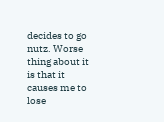decides to go nutz. Worse thing about it is that it causes me to lose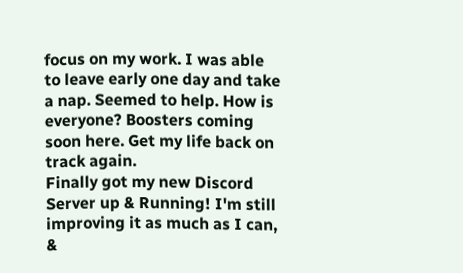focus on my work. I was able to leave early one day and take a nap. Seemed to help. How is everyone? Boosters coming soon here. Get my life back on track again.
Finally got my new Discord Server up & Running! I'm still improving it as much as I can, &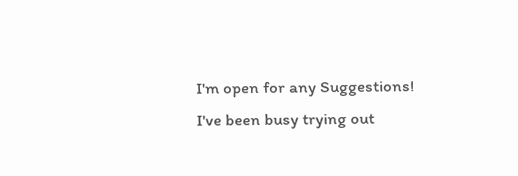I'm open for any Suggestions!
I've been busy trying out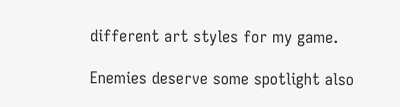different art styles for my game.

Enemies deserve some spotlight also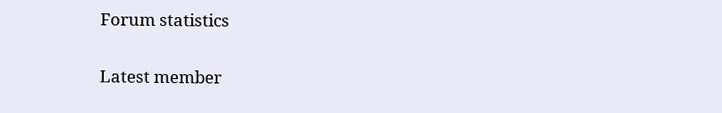Forum statistics

Latest member